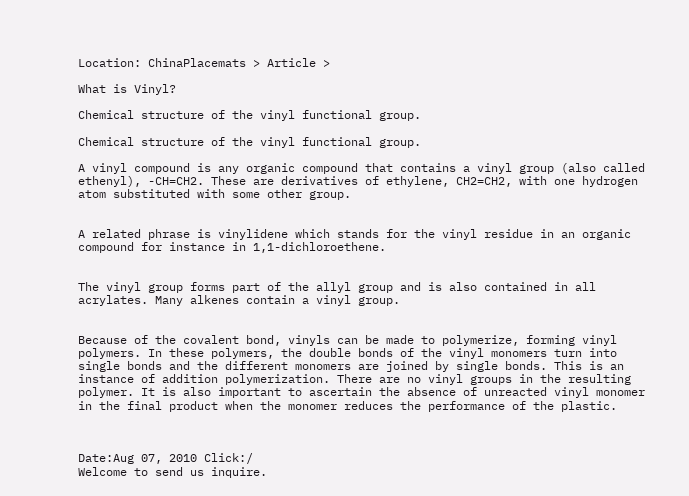Location: ChinaPlacemats > Article >

What is Vinyl?

Chemical structure of the vinyl functional group.

Chemical structure of the vinyl functional group.

A vinyl compound is any organic compound that contains a vinyl group (also called ethenyl), -CH=CH2. These are derivatives of ethylene, CH2=CH2, with one hydrogen atom substituted with some other group.


A related phrase is vinylidene which stands for the vinyl residue in an organic compound for instance in 1,1-dichloroethene.


The vinyl group forms part of the allyl group and is also contained in all acrylates. Many alkenes contain a vinyl group.


Because of the covalent bond, vinyls can be made to polymerize, forming vinyl polymers. In these polymers, the double bonds of the vinyl monomers turn into single bonds and the different monomers are joined by single bonds. This is an instance of addition polymerization. There are no vinyl groups in the resulting polymer. It is also important to ascertain the absence of unreacted vinyl monomer in the final product when the monomer reduces the performance of the plastic.



Date:Aug 07, 2010 Click:/
Welcome to send us inquire.